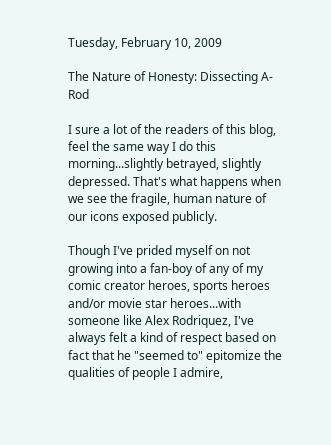Tuesday, February 10, 2009

The Nature of Honesty: Dissecting A-Rod

I sure a lot of the readers of this blog, feel the same way I do this morning...slightly betrayed, slightly depressed. That's what happens when we see the fragile, human nature of our icons exposed publicly.

Though I've prided myself on not growing into a fan-boy of any of my comic creator heroes, sports heroes and/or movie star heroes...with someone like Alex Rodriquez, I've always felt a kind of respect based on fact that he "seemed to" epitomize the qualities of people I admire,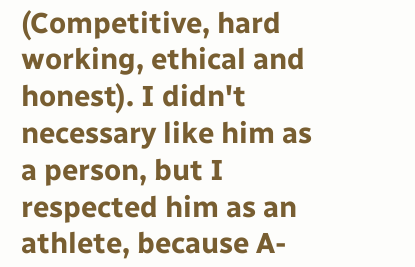(Competitive, hard working, ethical and honest). I didn't necessary like him as a person, but I respected him as an athlete, because A-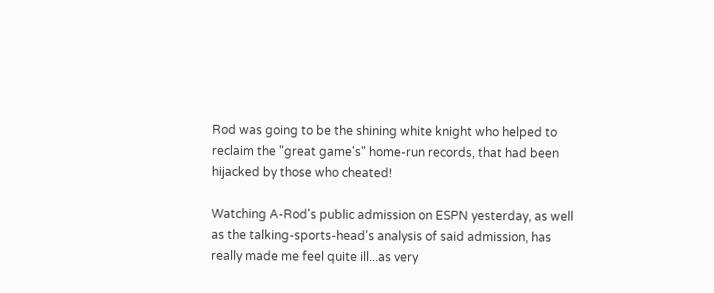Rod was going to be the shining white knight who helped to reclaim the "great game's" home-run records, that had been hijacked by those who cheated!

Watching A-Rod's public admission on ESPN yesterday, as well as the talking-sports-head's analysis of said admission, has really made me feel quite ill...as very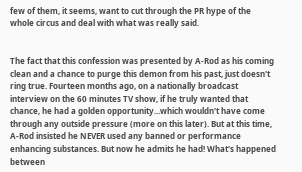few of them, it seems, want to cut through the PR hype of the whole circus and deal with what was really said.


The fact that this confession was presented by A-Rod as his coming clean and a chance to purge this demon from his past, just doesn't ring true. Fourteen months ago, on a nationally broadcast interview on the 60 minutes TV show, if he truly wanted that chance, he had a golden opportunity...which wouldn't have come through any outside pressure (more on this later). But at this time, A-Rod insisted he NEVER used any banned or performance enhancing substances. But now he admits he had! What's happened between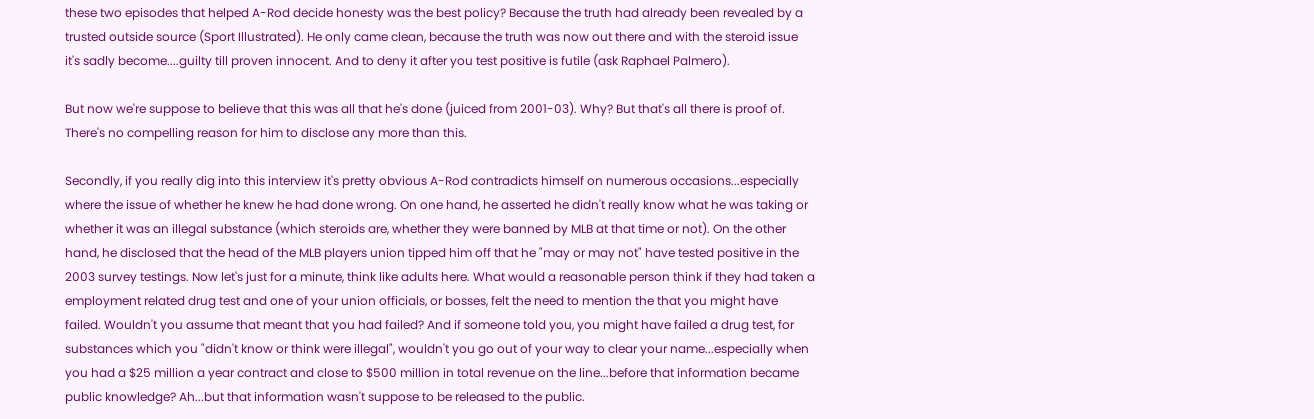these two episodes that helped A-Rod decide honesty was the best policy? Because the truth had already been revealed by a trusted outside source (Sport Illustrated). He only came clean, because the truth was now out there and with the steroid issue it's sadly become....guilty till proven innocent. And to deny it after you test positive is futile (ask Raphael Palmero).

But now we're suppose to believe that this was all that he's done (juiced from 2001-03). Why? But that's all there is proof of. There's no compelling reason for him to disclose any more than this.

Secondly, if you really dig into this interview it's pretty obvious A-Rod contradicts himself on numerous occasions...especially where the issue of whether he knew he had done wrong. On one hand, he asserted he didn't really know what he was taking or whether it was an illegal substance (which steroids are, whether they were banned by MLB at that time or not). On the other hand, he disclosed that the head of the MLB players union tipped him off that he "may or may not" have tested positive in the 2003 survey testings. Now let's just for a minute, think like adults here. What would a reasonable person think if they had taken a employment related drug test and one of your union officials, or bosses, felt the need to mention the that you might have failed. Wouldn't you assume that meant that you had failed? And if someone told you, you might have failed a drug test, for substances which you "didn't know or think were illegal", wouldn't you go out of your way to clear your name...especially when you had a $25 million a year contract and close to $500 million in total revenue on the line...before that information became public knowledge? Ah...but that information wasn't suppose to be released to the public.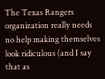The Texas Rangers organization really needs no help making themselves look ridiculous (and I say that as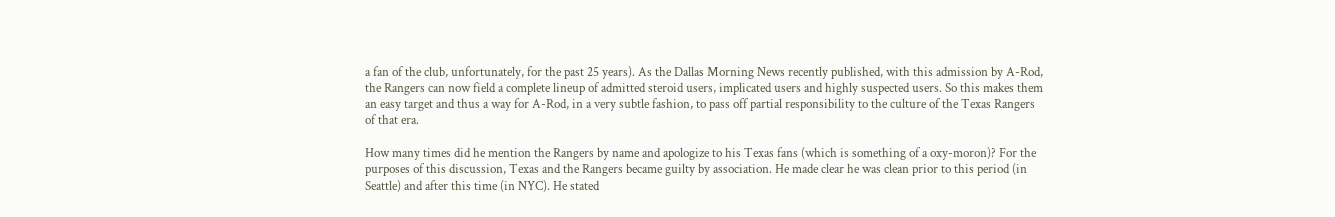a fan of the club, unfortunately, for the past 25 years). As the Dallas Morning News recently published, with this admission by A-Rod, the Rangers can now field a complete lineup of admitted steroid users, implicated users and highly suspected users. So this makes them an easy target and thus a way for A-Rod, in a very subtle fashion, to pass off partial responsibility to the culture of the Texas Rangers of that era.

How many times did he mention the Rangers by name and apologize to his Texas fans (which is something of a oxy-moron)? For the purposes of this discussion, Texas and the Rangers became guilty by association. He made clear he was clean prior to this period (in Seattle) and after this time (in NYC). He stated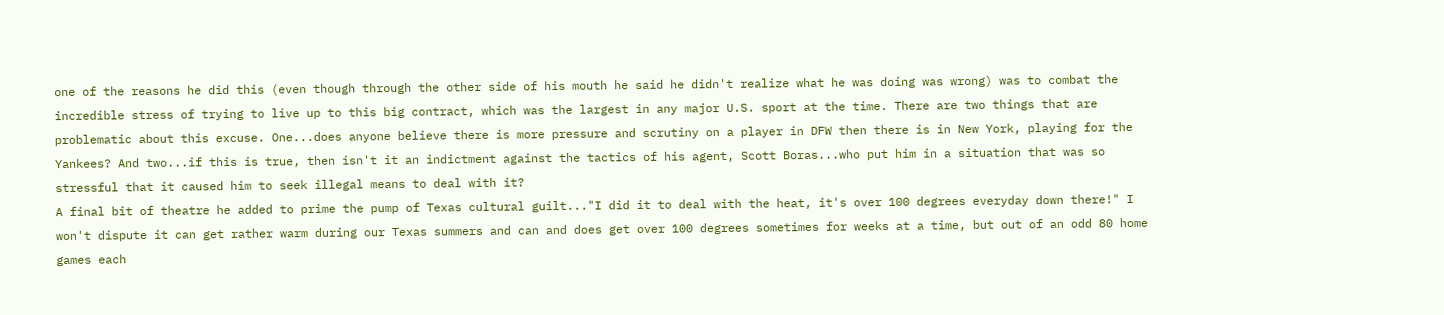one of the reasons he did this (even though through the other side of his mouth he said he didn't realize what he was doing was wrong) was to combat the incredible stress of trying to live up to this big contract, which was the largest in any major U.S. sport at the time. There are two things that are problematic about this excuse. One...does anyone believe there is more pressure and scrutiny on a player in DFW then there is in New York, playing for the Yankees? And two...if this is true, then isn't it an indictment against the tactics of his agent, Scott Boras...who put him in a situation that was so stressful that it caused him to seek illegal means to deal with it?
A final bit of theatre he added to prime the pump of Texas cultural guilt..."I did it to deal with the heat, it's over 100 degrees everyday down there!" I won't dispute it can get rather warm during our Texas summers and can and does get over 100 degrees sometimes for weeks at a time, but out of an odd 80 home games each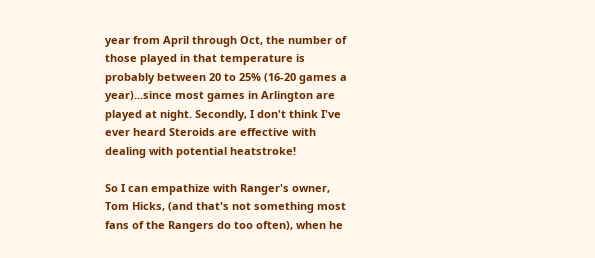year from April through Oct, the number of those played in that temperature is probably between 20 to 25% (16-20 games a year)...since most games in Arlington are played at night. Secondly, I don't think I've ever heard Steroids are effective with dealing with potential heatstroke!

So I can empathize with Ranger's owner, Tom Hicks, (and that's not something most fans of the Rangers do too often), when he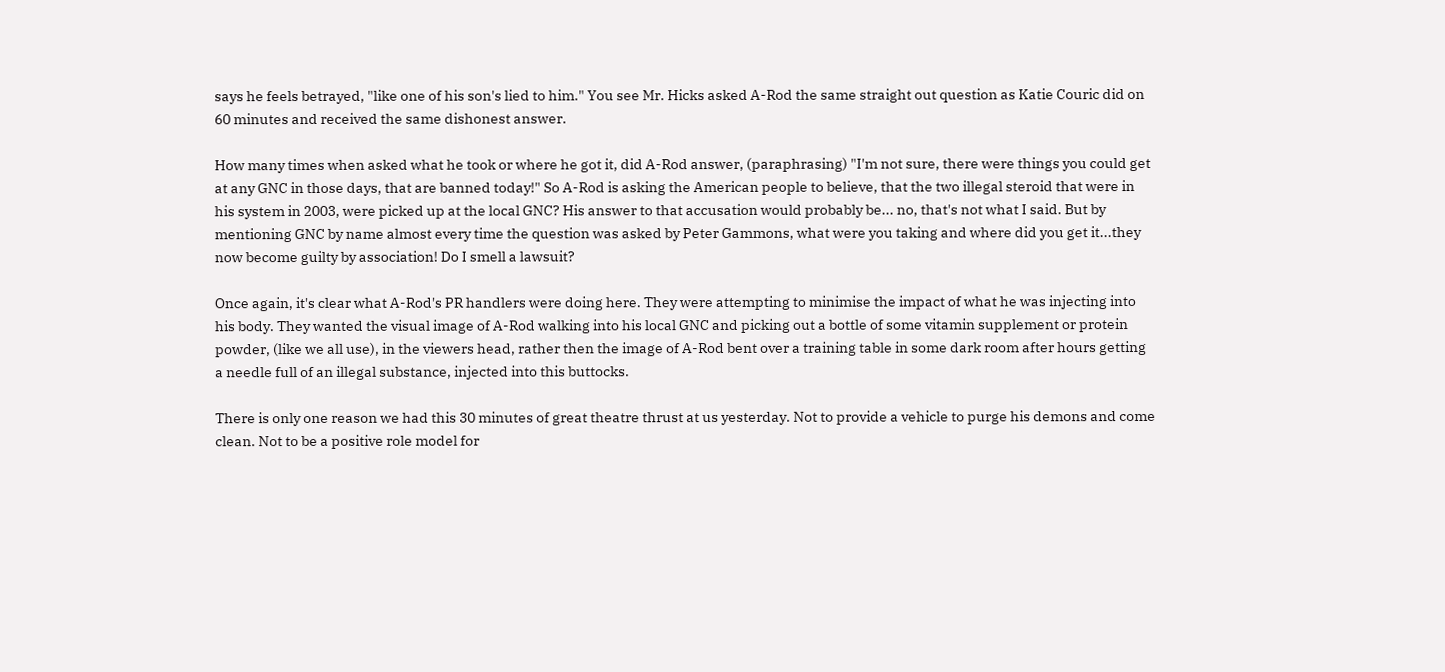says he feels betrayed, "like one of his son's lied to him." You see Mr. Hicks asked A-Rod the same straight out question as Katie Couric did on 60 minutes and received the same dishonest answer.

How many times when asked what he took or where he got it, did A-Rod answer, (paraphrasing) "I'm not sure, there were things you could get at any GNC in those days, that are banned today!" So A-Rod is asking the American people to believe, that the two illegal steroid that were in his system in 2003, were picked up at the local GNC? His answer to that accusation would probably be... no, that's not what I said. But by mentioning GNC by name almost every time the question was asked by Peter Gammons, what were you taking and where did you get it...they now become guilty by association! Do I smell a lawsuit?

Once again, it's clear what A-Rod's PR handlers were doing here. They were attempting to minimise the impact of what he was injecting into his body. They wanted the visual image of A-Rod walking into his local GNC and picking out a bottle of some vitamin supplement or protein powder, (like we all use), in the viewers head, rather then the image of A-Rod bent over a training table in some dark room after hours getting a needle full of an illegal substance, injected into this buttocks.

There is only one reason we had this 30 minutes of great theatre thrust at us yesterday. Not to provide a vehicle to purge his demons and come clean. Not to be a positive role model for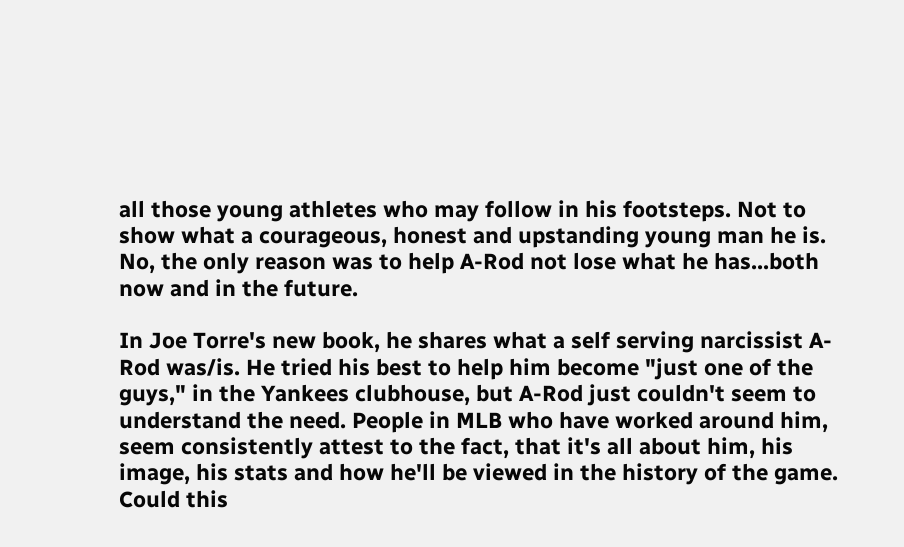all those young athletes who may follow in his footsteps. Not to show what a courageous, honest and upstanding young man he is. No, the only reason was to help A-Rod not lose what he has...both now and in the future.

In Joe Torre's new book, he shares what a self serving narcissist A-Rod was/is. He tried his best to help him become "just one of the guys," in the Yankees clubhouse, but A-Rod just couldn't seem to understand the need. People in MLB who have worked around him, seem consistently attest to the fact, that it's all about him, his image, his stats and how he'll be viewed in the history of the game. Could this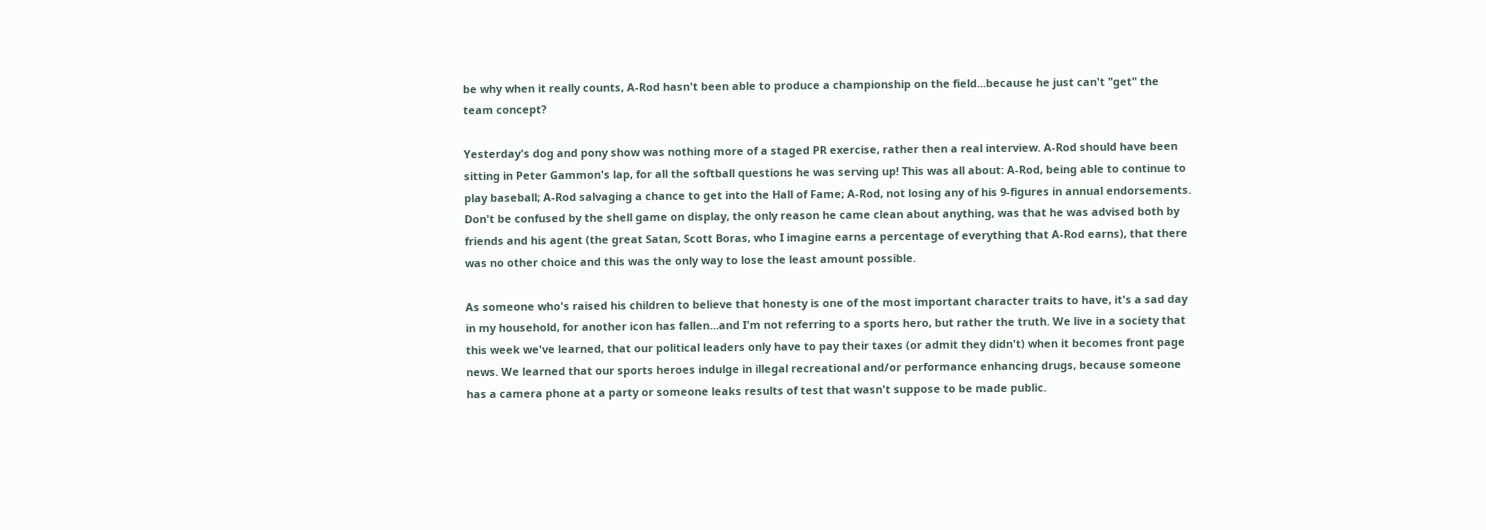be why when it really counts, A-Rod hasn't been able to produce a championship on the field...because he just can't "get" the team concept?

Yesterday's dog and pony show was nothing more of a staged PR exercise, rather then a real interview. A-Rod should have been sitting in Peter Gammon's lap, for all the softball questions he was serving up! This was all about: A-Rod, being able to continue to play baseball; A-Rod salvaging a chance to get into the Hall of Fame; A-Rod, not losing any of his 9-figures in annual endorsements. Don't be confused by the shell game on display, the only reason he came clean about anything, was that he was advised both by friends and his agent (the great Satan, Scott Boras, who I imagine earns a percentage of everything that A-Rod earns), that there was no other choice and this was the only way to lose the least amount possible.

As someone who's raised his children to believe that honesty is one of the most important character traits to have, it's a sad day in my household, for another icon has fallen...and I'm not referring to a sports hero, but rather the truth. We live in a society that this week we've learned, that our political leaders only have to pay their taxes (or admit they didn't) when it becomes front page news. We learned that our sports heroes indulge in illegal recreational and/or performance enhancing drugs, because someone has a camera phone at a party or someone leaks results of test that wasn't suppose to be made public.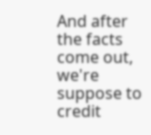And after the facts come out, we're suppose to credit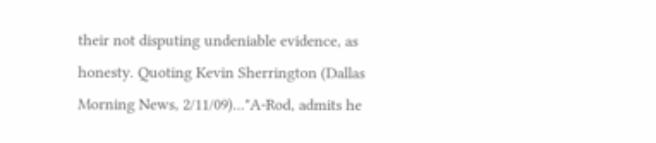their not disputing undeniable evidence, as honesty. Quoting Kevin Sherrington (Dallas Morning News, 2/11/09)..."A-Rod, admits he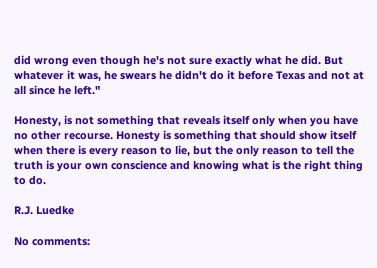did wrong even though he's not sure exactly what he did. But whatever it was, he swears he didn't do it before Texas and not at all since he left."

Honesty, is not something that reveals itself only when you have no other recourse. Honesty is something that should show itself when there is every reason to lie, but the only reason to tell the truth is your own conscience and knowing what is the right thing to do.

R.J. Luedke

No comments: